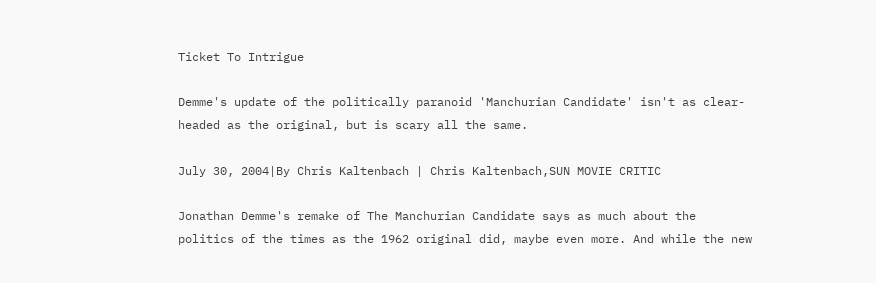Ticket To Intrigue

Demme's update of the politically paranoid 'Manchurian Candidate' isn't as clear-headed as the original, but is scary all the same.

July 30, 2004|By Chris Kaltenbach | Chris Kaltenbach,SUN MOVIE CRITIC

Jonathan Demme's remake of The Manchurian Candidate says as much about the politics of the times as the 1962 original did, maybe even more. And while the new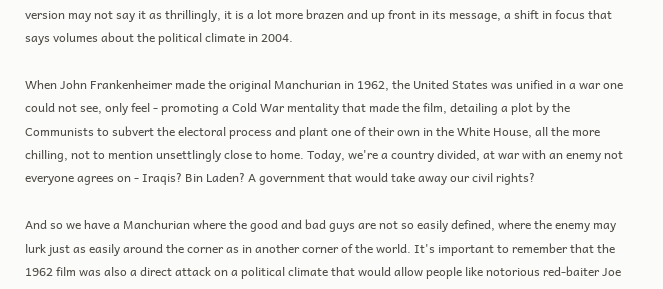version may not say it as thrillingly, it is a lot more brazen and up front in its message, a shift in focus that says volumes about the political climate in 2004.

When John Frankenheimer made the original Manchurian in 1962, the United States was unified in a war one could not see, only feel - promoting a Cold War mentality that made the film, detailing a plot by the Communists to subvert the electoral process and plant one of their own in the White House, all the more chilling, not to mention unsettlingly close to home. Today, we're a country divided, at war with an enemy not everyone agrees on - Iraqis? Bin Laden? A government that would take away our civil rights?

And so we have a Manchurian where the good and bad guys are not so easily defined, where the enemy may lurk just as easily around the corner as in another corner of the world. It's important to remember that the 1962 film was also a direct attack on a political climate that would allow people like notorious red-baiter Joe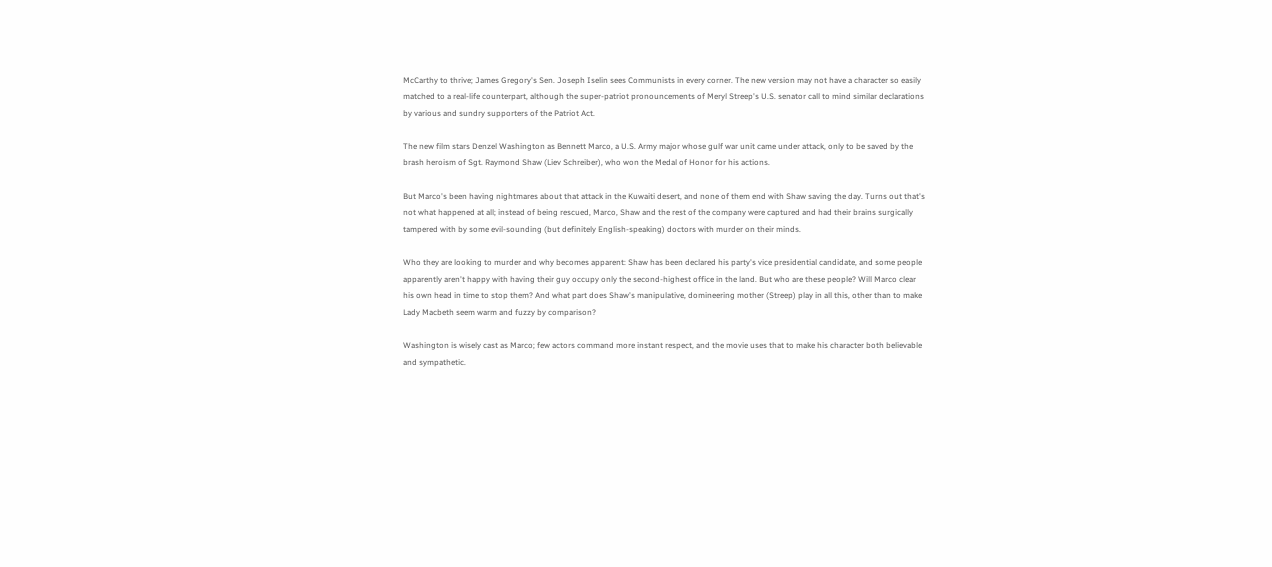McCarthy to thrive; James Gregory's Sen. Joseph Iselin sees Communists in every corner. The new version may not have a character so easily matched to a real-life counterpart, although the super-patriot pronouncements of Meryl Streep's U.S. senator call to mind similar declarations by various and sundry supporters of the Patriot Act.

The new film stars Denzel Washington as Bennett Marco, a U.S. Army major whose gulf war unit came under attack, only to be saved by the brash heroism of Sgt. Raymond Shaw (Liev Schreiber), who won the Medal of Honor for his actions.

But Marco's been having nightmares about that attack in the Kuwaiti desert, and none of them end with Shaw saving the day. Turns out that's not what happened at all; instead of being rescued, Marco, Shaw and the rest of the company were captured and had their brains surgically tampered with by some evil-sounding (but definitely English-speaking) doctors with murder on their minds.

Who they are looking to murder and why becomes apparent: Shaw has been declared his party's vice presidential candidate, and some people apparently aren't happy with having their guy occupy only the second-highest office in the land. But who are these people? Will Marco clear his own head in time to stop them? And what part does Shaw's manipulative, domineering mother (Streep) play in all this, other than to make Lady Macbeth seem warm and fuzzy by comparison?

Washington is wisely cast as Marco; few actors command more instant respect, and the movie uses that to make his character both believable and sympathetic.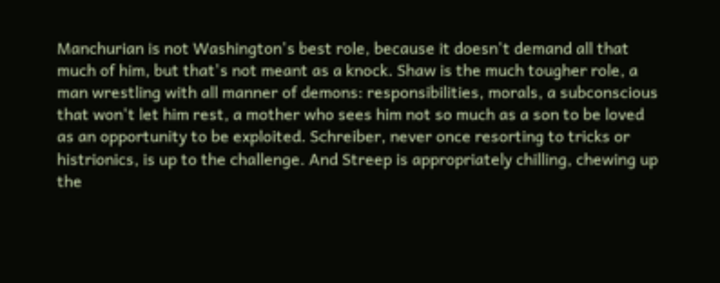Manchurian is not Washington's best role, because it doesn't demand all that much of him, but that's not meant as a knock. Shaw is the much tougher role, a man wrestling with all manner of demons: responsibilities, morals, a subconscious that won't let him rest, a mother who sees him not so much as a son to be loved as an opportunity to be exploited. Schreiber, never once resorting to tricks or histrionics, is up to the challenge. And Streep is appropriately chilling, chewing up the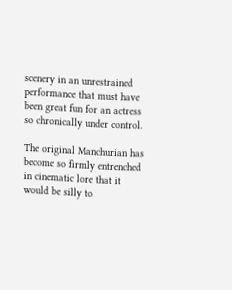scenery in an unrestrained performance that must have been great fun for an actress so chronically under control.

The original Manchurian has become so firmly entrenched in cinematic lore that it would be silly to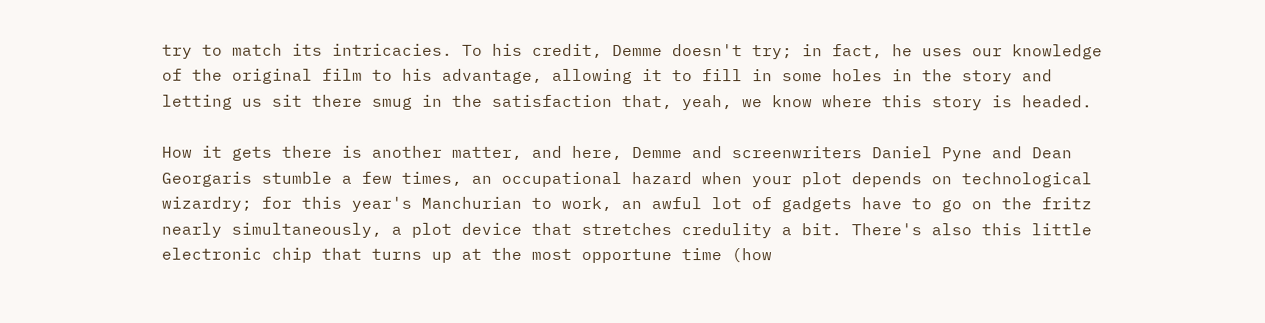try to match its intricacies. To his credit, Demme doesn't try; in fact, he uses our knowledge of the original film to his advantage, allowing it to fill in some holes in the story and letting us sit there smug in the satisfaction that, yeah, we know where this story is headed.

How it gets there is another matter, and here, Demme and screenwriters Daniel Pyne and Dean Georgaris stumble a few times, an occupational hazard when your plot depends on technological wizardry; for this year's Manchurian to work, an awful lot of gadgets have to go on the fritz nearly simultaneously, a plot device that stretches credulity a bit. There's also this little electronic chip that turns up at the most opportune time (how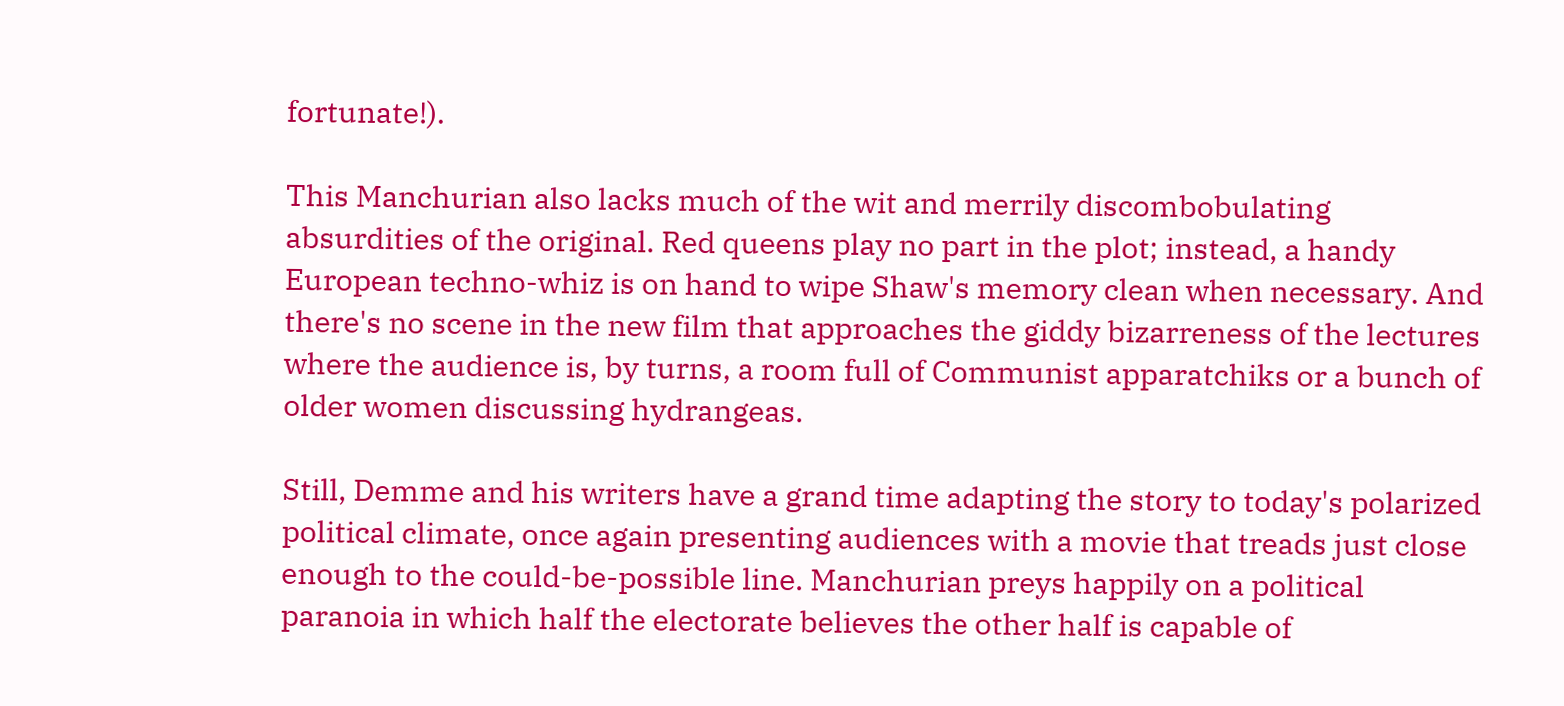fortunate!).

This Manchurian also lacks much of the wit and merrily discombobulating absurdities of the original. Red queens play no part in the plot; instead, a handy European techno-whiz is on hand to wipe Shaw's memory clean when necessary. And there's no scene in the new film that approaches the giddy bizarreness of the lectures where the audience is, by turns, a room full of Communist apparatchiks or a bunch of older women discussing hydrangeas.

Still, Demme and his writers have a grand time adapting the story to today's polarized political climate, once again presenting audiences with a movie that treads just close enough to the could-be-possible line. Manchurian preys happily on a political paranoia in which half the electorate believes the other half is capable of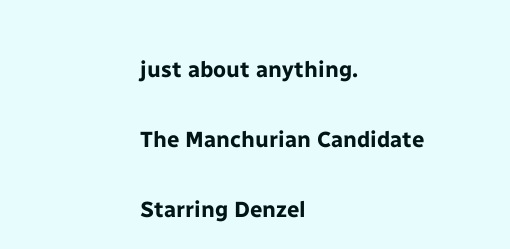just about anything.

The Manchurian Candidate

Starring Denzel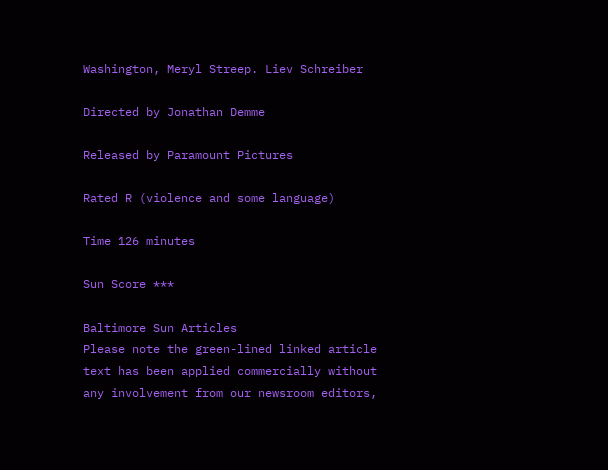Washington, Meryl Streep. Liev Schreiber

Directed by Jonathan Demme

Released by Paramount Pictures

Rated R (violence and some language)

Time 126 minutes

Sun Score ***

Baltimore Sun Articles
Please note the green-lined linked article text has been applied commercially without any involvement from our newsroom editors,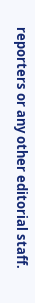reporters or any other editorial staff.